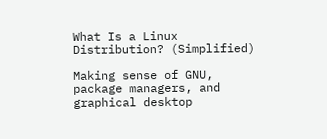What Is a Linux Distribution? (Simplified)

Making sense of GNU, package managers, and graphical desktop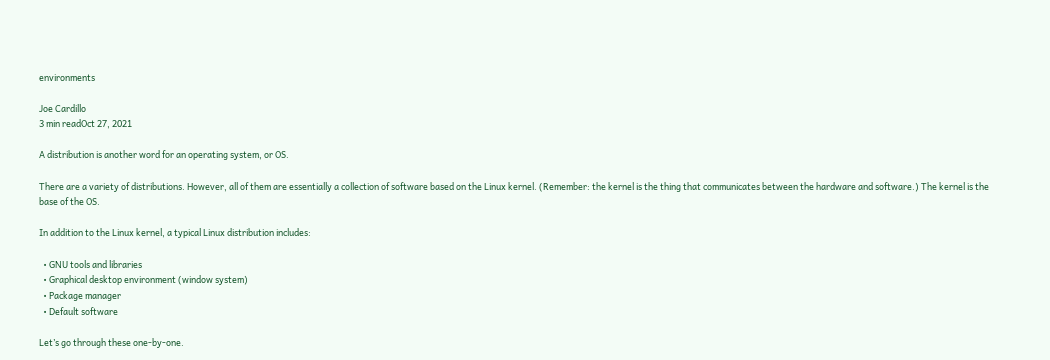environments

Joe Cardillo
3 min readOct 27, 2021

A distribution is another word for an operating system, or OS.

There are a variety of distributions. However, all of them are essentially a collection of software based on the Linux kernel. (Remember: the kernel is the thing that communicates between the hardware and software.) The kernel is the base of the OS.

In addition to the Linux kernel, a typical Linux distribution includes:

  • GNU tools and libraries
  • Graphical desktop environment (window system)
  • Package manager
  • Default software

Let’s go through these one-by-one.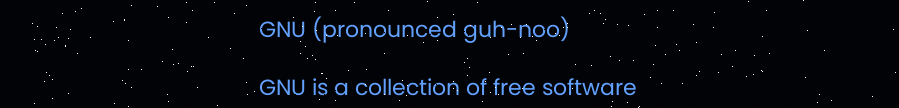GNU (pronounced guh-noo)

GNU is a collection of free software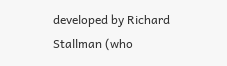developed by Richard Stallman (who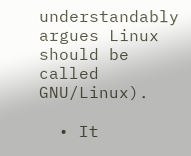understandably argues Linux should be called GNU/Linux).

  • It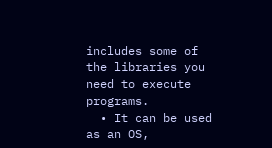includes some of the libraries you need to execute programs.
  • It can be used as an OS,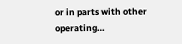or in parts with other operating…